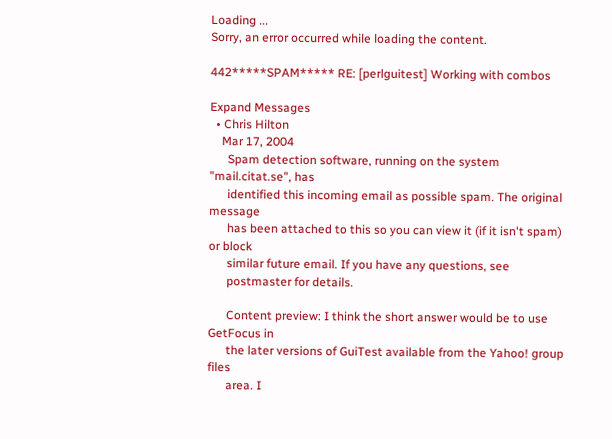Loading ...
Sorry, an error occurred while loading the content.

442*****SPAM***** RE: [perlguitest] Working with combos

Expand Messages
  • Chris Hilton
    Mar 17, 2004
      Spam detection software, running on the system "mail.citat.se", has
      identified this incoming email as possible spam. The original message
      has been attached to this so you can view it (if it isn't spam) or block
      similar future email. If you have any questions, see
      postmaster for details.

      Content preview: I think the short answer would be to use GetFocus in
      the later versions of GuiTest available from the Yahoo! group files
      area. I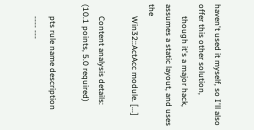haven't used it myself, so I'll also offer this other solution,
      though it's a major hack, assumes a static layout, and uses the
      Win32::ActAcc module. [...]

      Content analysis details: (10.1 points, 5.0 required)

      pts rule name description
      ---- ---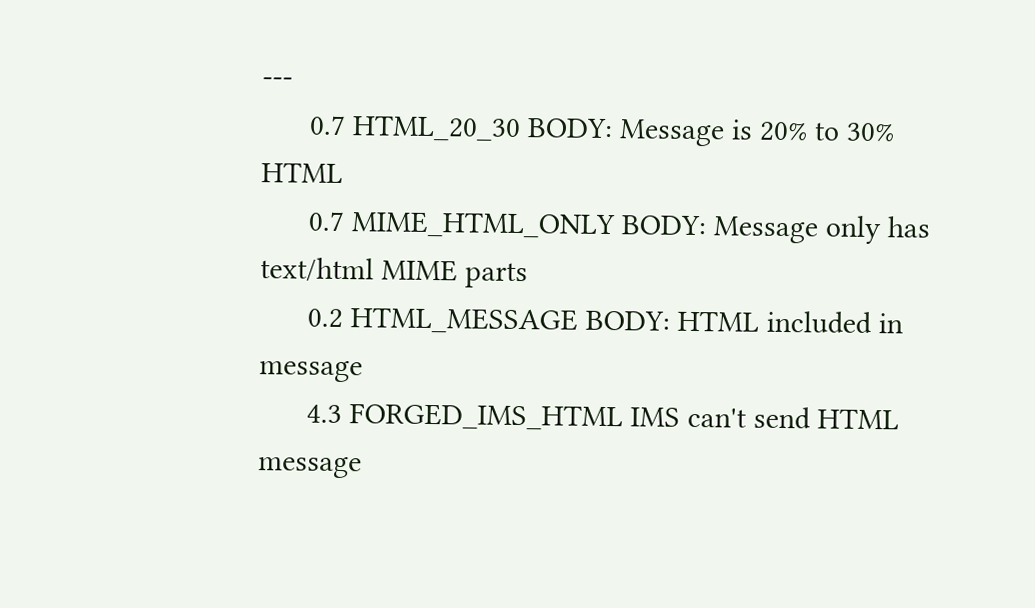---
      0.7 HTML_20_30 BODY: Message is 20% to 30% HTML
      0.7 MIME_HTML_ONLY BODY: Message only has text/html MIME parts
      0.2 HTML_MESSAGE BODY: HTML included in message
      4.3 FORGED_IMS_HTML IMS can't send HTML message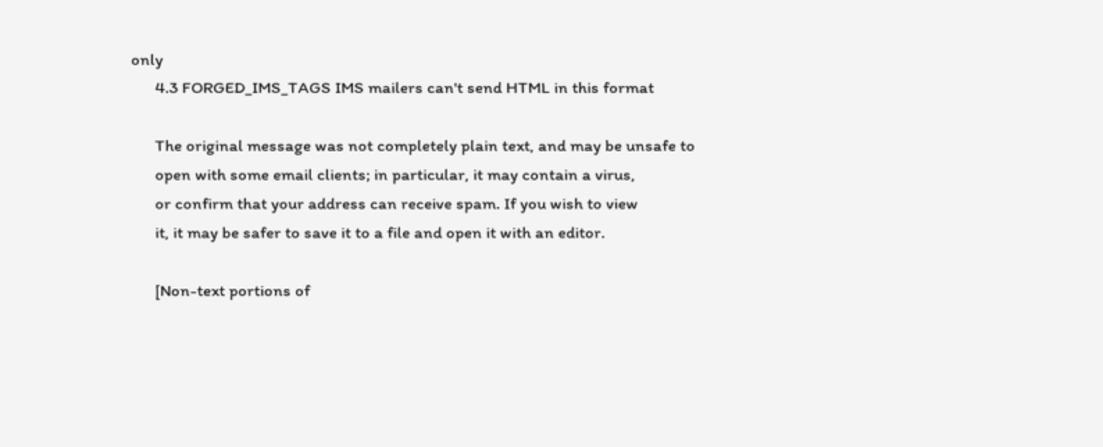only
      4.3 FORGED_IMS_TAGS IMS mailers can't send HTML in this format

      The original message was not completely plain text, and may be unsafe to
      open with some email clients; in particular, it may contain a virus,
      or confirm that your address can receive spam. If you wish to view
      it, it may be safer to save it to a file and open it with an editor.

      [Non-text portions of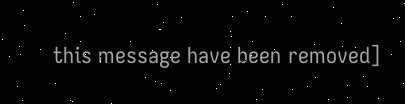this message have been removed]